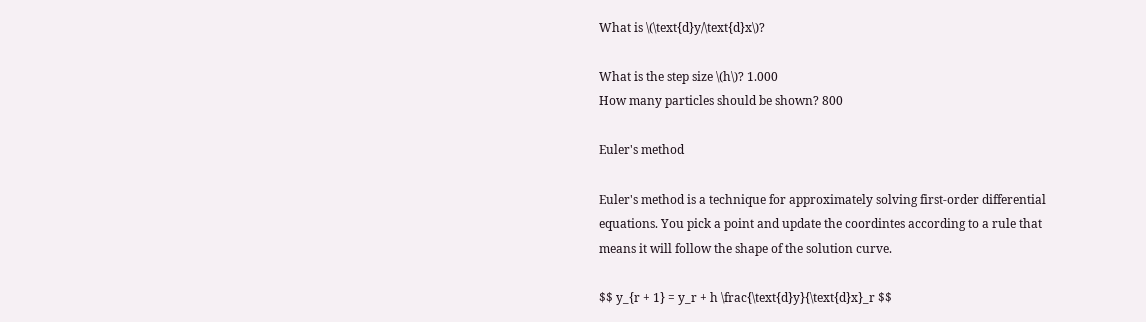What is \(\text{d}y/\text{d}x\)?

What is the step size \(h\)? 1.000
How many particles should be shown? 800

Euler's method

Euler's method is a technique for approximately solving first-order differential equations. You pick a point and update the coordintes according to a rule that means it will follow the shape of the solution curve.

$$ y_{r + 1} = y_r + h \frac{\text{d}y}{\text{d}x}_r $$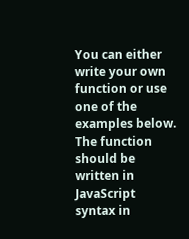You can either write your own function or use one of the examples below. The function should be written in JavaScript syntax in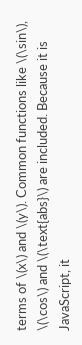terms of \(x\) and \(y\). Common functions like \(\sin\), \(\cos\) and \(\text{abs}\) are included. Because it is JavaScript, it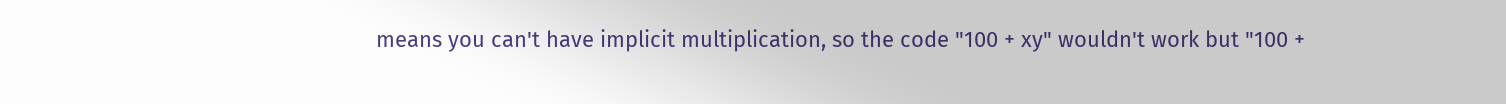means you can't have implicit multiplication, so the code "100 + xy" wouldn't work but "100 +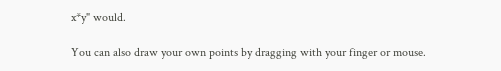x*y" would.

You can also draw your own points by dragging with your finger or mouse.